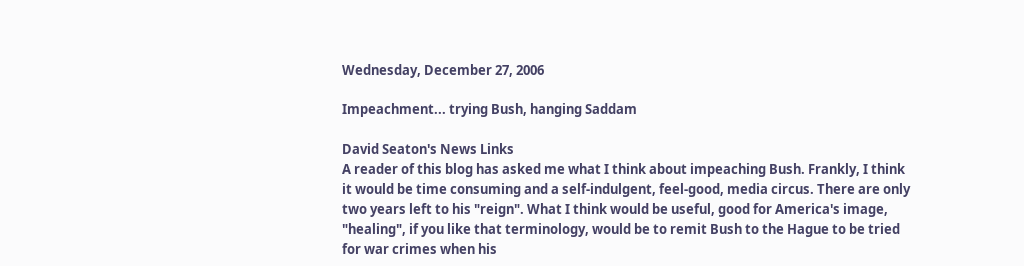Wednesday, December 27, 2006

Impeachment... trying Bush, hanging Saddam

David Seaton's News Links
A reader of this blog has asked me what I think about impeaching Bush. Frankly, I think it would be time consuming and a self-indulgent, feel-good, media circus. There are only two years left to his "reign". What I think would be useful, good for America's image, "healing", if you like that terminology, would be to remit Bush to the Hague to be tried for war crimes when his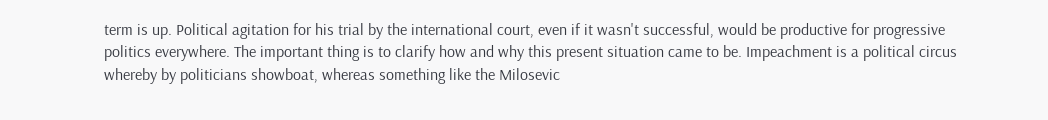term is up. Political agitation for his trial by the international court, even if it wasn't successful, would be productive for progressive politics everywhere. The important thing is to clarify how and why this present situation came to be. Impeachment is a political circus whereby by politicians showboat, whereas something like the Milosevic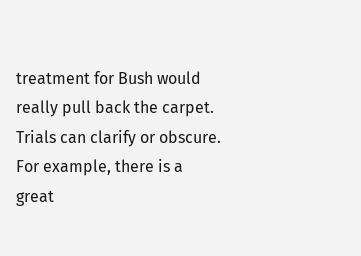treatment for Bush would really pull back the carpet. Trials can clarify or obscure. For example, there is a great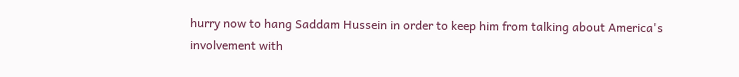hurry now to hang Saddam Hussein in order to keep him from talking about America's involvement with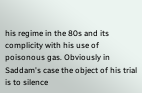his regime in the 80s and its complicity with his use of poisonous gas. Obviously in Saddam's case the object of his trial is to silence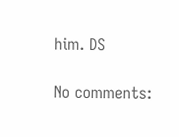him. DS

No comments: